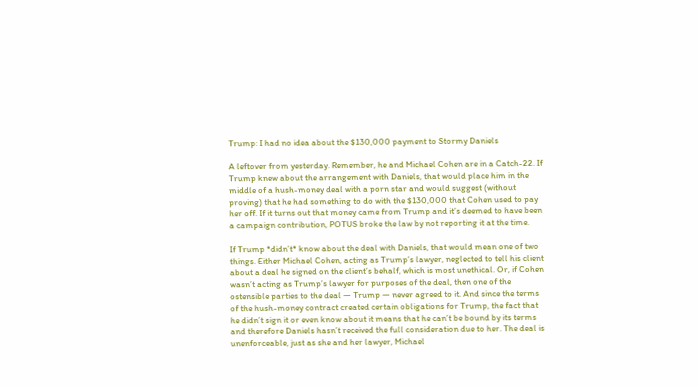Trump: I had no idea about the $130,000 payment to Stormy Daniels

A leftover from yesterday. Remember, he and Michael Cohen are in a Catch-22. If Trump knew about the arrangement with Daniels, that would place him in the middle of a hush-money deal with a porn star and would suggest (without proving) that he had something to do with the $130,000 that Cohen used to pay her off. If it turns out that money came from Trump and it’s deemed to have been a campaign contribution, POTUS broke the law by not reporting it at the time.

If Trump *didn’t* know about the deal with Daniels, that would mean one of two things. Either Michael Cohen, acting as Trump’s lawyer, neglected to tell his client about a deal he signed on the client’s behalf, which is most unethical. Or, if Cohen wasn’t acting as Trump’s lawyer for purposes of the deal, then one of the ostensible parties to the deal — Trump — never agreed to it. And since the terms of the hush-money contract created certain obligations for Trump, the fact that he didn’t sign it or even know about it means that he can’t be bound by its terms and therefore Daniels hasn’t received the full consideration due to her. The deal is unenforceable, just as she and her lawyer, Michael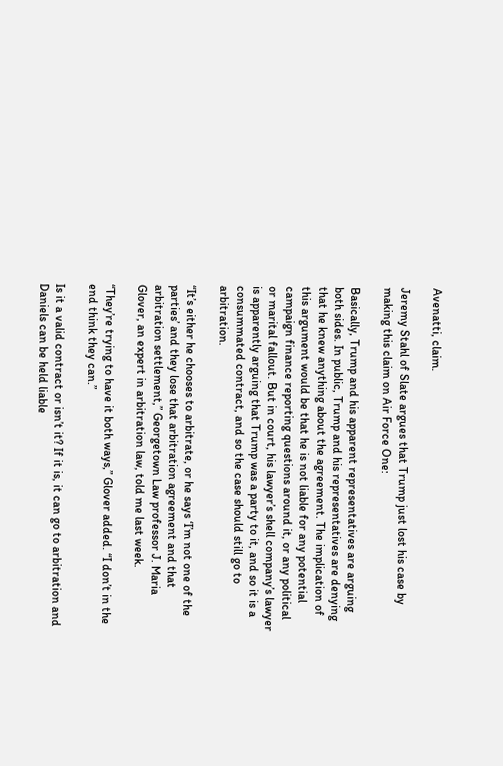Avenatti, claim.

Jeremy Stahl of Slate argues that Trump just lost his case by making this claim on Air Force One:

Basically, Trump and his apparent representatives are arguing both sides. In public, Trump and his representatives are denying that he knew anything about the agreement. The implication of this argument would be that he is not liable for any potential campaign finance reporting questions around it, or any political or marital fallout. But in court, his lawyer’s shell company’s lawyer is apparently arguing that Trump was a party to it, and so it is a consummated contract, and so the case should still go to arbitration.

“It’s either he chooses to arbitrate, or he says ‘I’m not one of the parties’ and they lose that arbitration agreement and that arbitration settlement,” Georgetown Law professor J. Maria Glover, an expert in arbitration law, told me last week.

“They’re trying to have it both ways,” Glover added. “I don’t in the end think they can.”

Is it a valid contract or isn’t it? If it is, it can go to arbitration and Daniels can be held liable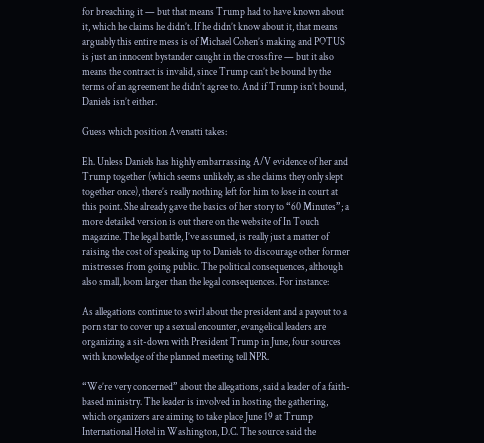for breaching it — but that means Trump had to have known about it, which he claims he didn’t. If he didn’t know about it, that means arguably this entire mess is of Michael Cohen’s making and POTUS is just an innocent bystander caught in the crossfire — but it also means the contract is invalid, since Trump can’t be bound by the terms of an agreement he didn’t agree to. And if Trump isn’t bound, Daniels isn’t either.

Guess which position Avenatti takes:

Eh. Unless Daniels has highly embarrassing A/V evidence of her and Trump together (which seems unlikely, as she claims they only slept together once), there’s really nothing left for him to lose in court at this point. She already gave the basics of her story to “60 Minutes”; a more detailed version is out there on the website of In Touch magazine. The legal battle, I’ve assumed, is really just a matter of raising the cost of speaking up to Daniels to discourage other former mistresses from going public. The political consequences, although also small, loom larger than the legal consequences. For instance:

As allegations continue to swirl about the president and a payout to a porn star to cover up a sexual encounter, evangelical leaders are organizing a sit-down with President Trump in June, four sources with knowledge of the planned meeting tell NPR.

“We’re very concerned” about the allegations, said a leader of a faith-based ministry. The leader is involved in hosting the gathering, which organizers are aiming to take place June 19 at Trump International Hotel in Washington, D.C. The source said the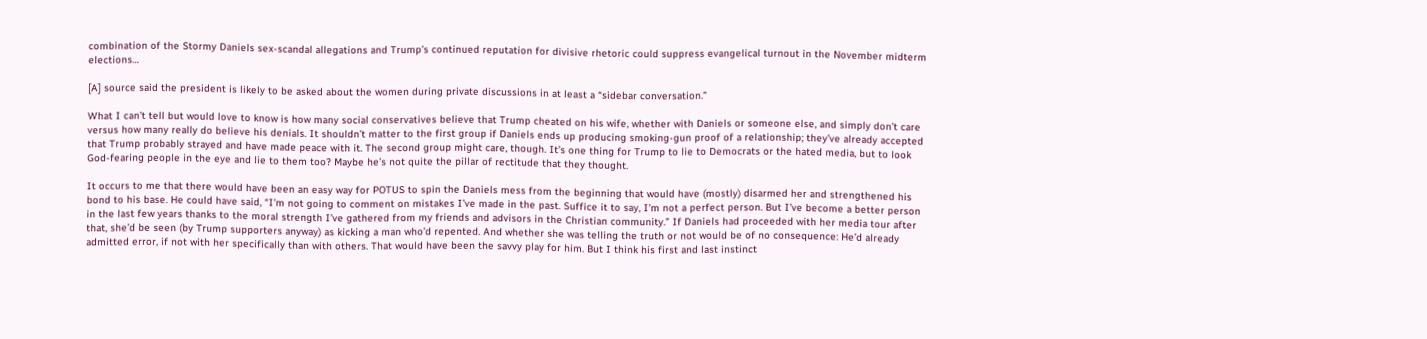combination of the Stormy Daniels sex-scandal allegations and Trump’s continued reputation for divisive rhetoric could suppress evangelical turnout in the November midterm elections…

[A] source said the president is likely to be asked about the women during private discussions in at least a “sidebar conversation.”

What I can’t tell but would love to know is how many social conservatives believe that Trump cheated on his wife, whether with Daniels or someone else, and simply don’t care versus how many really do believe his denials. It shouldn’t matter to the first group if Daniels ends up producing smoking-gun proof of a relationship; they’ve already accepted that Trump probably strayed and have made peace with it. The second group might care, though. It’s one thing for Trump to lie to Democrats or the hated media, but to look God-fearing people in the eye and lie to them too? Maybe he’s not quite the pillar of rectitude that they thought.

It occurs to me that there would have been an easy way for POTUS to spin the Daniels mess from the beginning that would have (mostly) disarmed her and strengthened his bond to his base. He could have said, “I’m not going to comment on mistakes I’ve made in the past. Suffice it to say, I’m not a perfect person. But I’ve become a better person in the last few years thanks to the moral strength I’ve gathered from my friends and advisors in the Christian community.” If Daniels had proceeded with her media tour after that, she’d be seen (by Trump supporters anyway) as kicking a man who’d repented. And whether she was telling the truth or not would be of no consequence: He’d already admitted error, if not with her specifically than with others. That would have been the savvy play for him. But I think his first and last instinct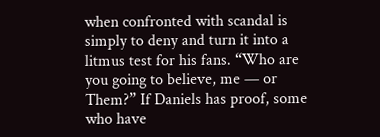when confronted with scandal is simply to deny and turn it into a litmus test for his fans. “Who are you going to believe, me — or Them?” If Daniels has proof, some who have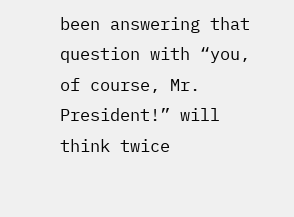been answering that question with “you, of course, Mr. President!” will think twice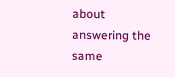about answering the same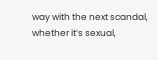way with the next scandal, whether it’s sexual,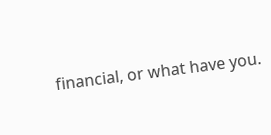financial, or what have you.